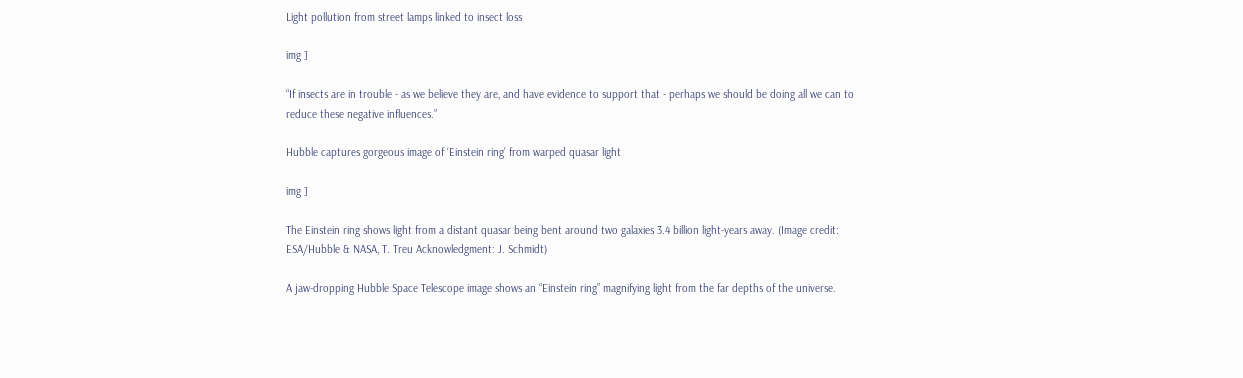Light pollution from street lamps linked to insect loss

img ]

“If insects are in trouble - as we believe they are, and have evidence to support that - perhaps we should be doing all we can to reduce these negative influences.”

Hubble captures gorgeous image of ‘Einstein ring’ from warped quasar light

img ]

The Einstein ring shows light from a distant quasar being bent around two galaxies 3.4 billion light-years away. (Image credit: ESA/Hubble & NASA, T. Treu Acknowledgment: J. Schmidt)

A jaw-dropping Hubble Space Telescope image shows an “Einstein ring” magnifying light from the far depths of the universe.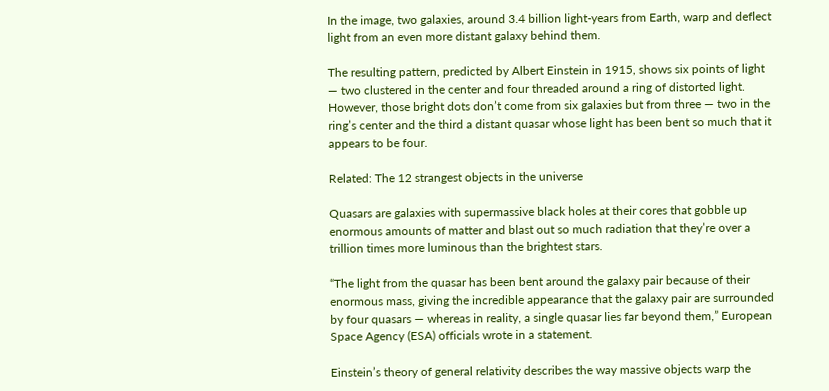In the image, two galaxies, around 3.4 billion light-years from Earth, warp and deflect light from an even more distant galaxy behind them.

The resulting pattern, predicted by Albert Einstein in 1915, shows six points of light — two clustered in the center and four threaded around a ring of distorted light. However, those bright dots don’t come from six galaxies but from three — two in the ring’s center and the third a distant quasar whose light has been bent so much that it appears to be four.

Related: The 12 strangest objects in the universe

Quasars are galaxies with supermassive black holes at their cores that gobble up enormous amounts of matter and blast out so much radiation that they’re over a trillion times more luminous than the brightest stars.

“The light from the quasar has been bent around the galaxy pair because of their enormous mass, giving the incredible appearance that the galaxy pair are surrounded by four quasars — whereas in reality, a single quasar lies far beyond them,” European Space Agency (ESA) officials wrote in a statement.

Einstein’s theory of general relativity describes the way massive objects warp the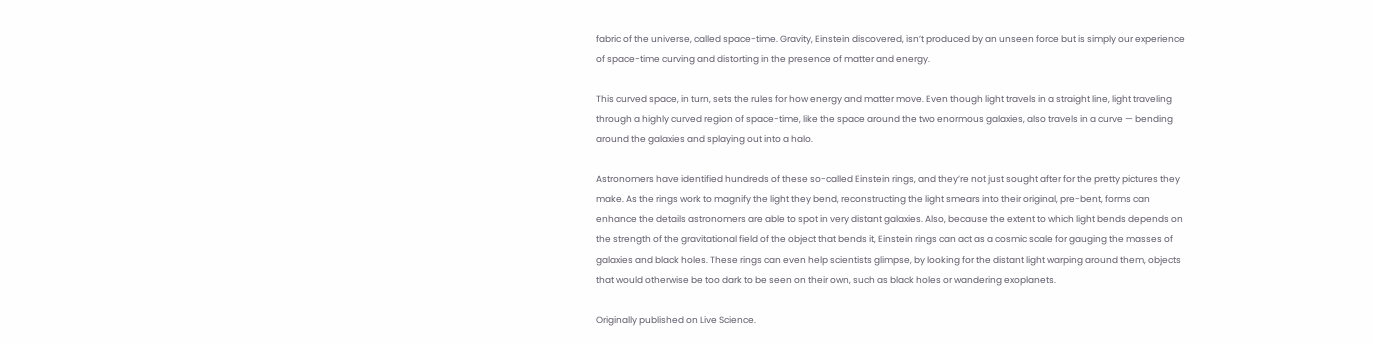fabric of the universe, called space-time. Gravity, Einstein discovered, isn’t produced by an unseen force but is simply our experience of space-time curving and distorting in the presence of matter and energy.

This curved space, in turn, sets the rules for how energy and matter move. Even though light travels in a straight line, light traveling through a highly curved region of space-time, like the space around the two enormous galaxies, also travels in a curve — bending around the galaxies and splaying out into a halo.

Astronomers have identified hundreds of these so-called Einstein rings, and they’re not just sought after for the pretty pictures they make. As the rings work to magnify the light they bend, reconstructing the light smears into their original, pre-bent, forms can enhance the details astronomers are able to spot in very distant galaxies. Also, because the extent to which light bends depends on the strength of the gravitational field of the object that bends it, Einstein rings can act as a cosmic scale for gauging the masses of galaxies and black holes. These rings can even help scientists glimpse, by looking for the distant light warping around them, objects that would otherwise be too dark to be seen on their own, such as black holes or wandering exoplanets.

Originally published on Live Science.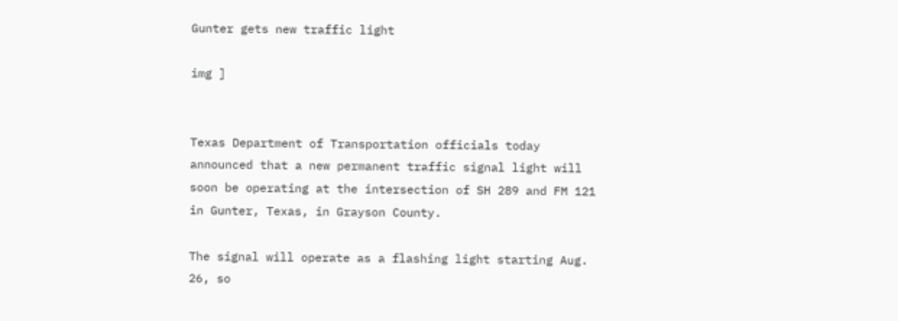Gunter gets new traffic light

img ]


Texas Department of Transportation officials today announced that a new permanent traffic signal light will soon be operating at the intersection of SH 289 and FM 121 in Gunter, Texas, in Grayson County.

The signal will operate as a flashing light starting Aug. 26, so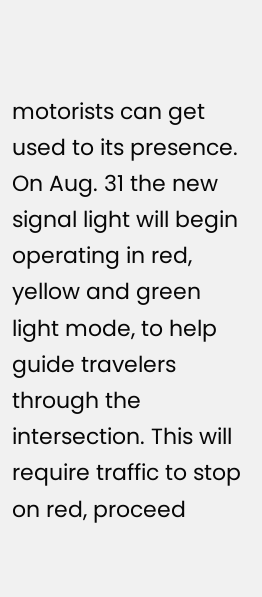motorists can get used to its presence. On Aug. 31 the new signal light will begin operating in red, yellow and green light mode, to help guide travelers through the intersection. This will require traffic to stop on red, proceed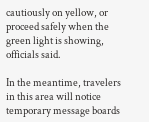cautiously on yellow, or proceed safely when the green light is showing, officials said.

In the meantime, travelers in this area will notice temporary message boards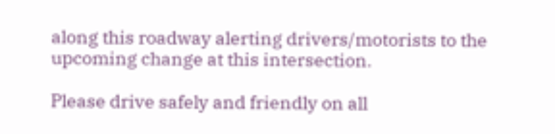along this roadway alerting drivers/motorists to the upcoming change at this intersection.

Please drive safely and friendly on all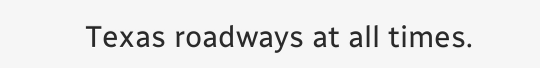Texas roadways at all times.